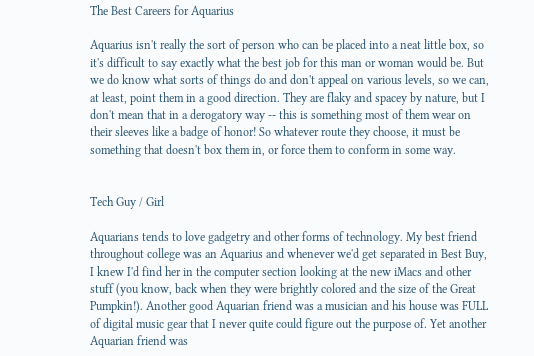The Best Careers for Aquarius

Aquarius isn't really the sort of person who can be placed into a neat little box, so it's difficult to say exactly what the best job for this man or woman would be. But we do know what sorts of things do and don't appeal on various levels, so we can, at least, point them in a good direction. They are flaky and spacey by nature, but I don't mean that in a derogatory way -- this is something most of them wear on their sleeves like a badge of honor! So whatever route they choose, it must be something that doesn't box them in, or force them to conform in some way.


Tech Guy / Girl

Aquarians tends to love gadgetry and other forms of technology. My best friend throughout college was an Aquarius and whenever we'd get separated in Best Buy, I knew I'd find her in the computer section looking at the new iMacs and other stuff (you know, back when they were brightly colored and the size of the Great Pumpkin!). Another good Aquarian friend was a musician and his house was FULL of digital music gear that I never quite could figure out the purpose of. Yet another Aquarian friend was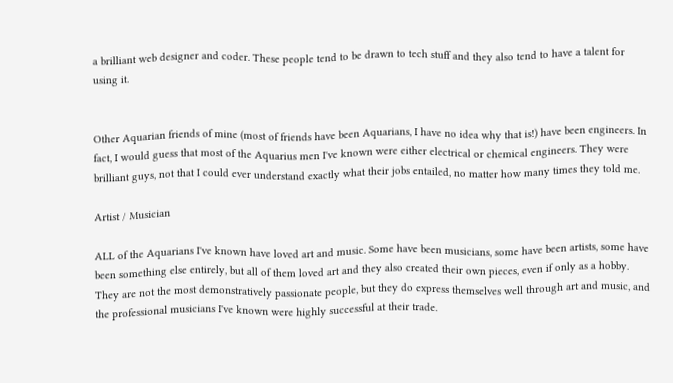a brilliant web designer and coder. These people tend to be drawn to tech stuff and they also tend to have a talent for using it.


Other Aquarian friends of mine (most of friends have been Aquarians, I have no idea why that is!) have been engineers. In fact, I would guess that most of the Aquarius men I've known were either electrical or chemical engineers. They were brilliant guys, not that I could ever understand exactly what their jobs entailed, no matter how many times they told me.

Artist / Musician

ALL of the Aquarians I've known have loved art and music. Some have been musicians, some have been artists, some have been something else entirely, but all of them loved art and they also created their own pieces, even if only as a hobby. They are not the most demonstratively passionate people, but they do express themselves well through art and music, and the professional musicians I've known were highly successful at their trade.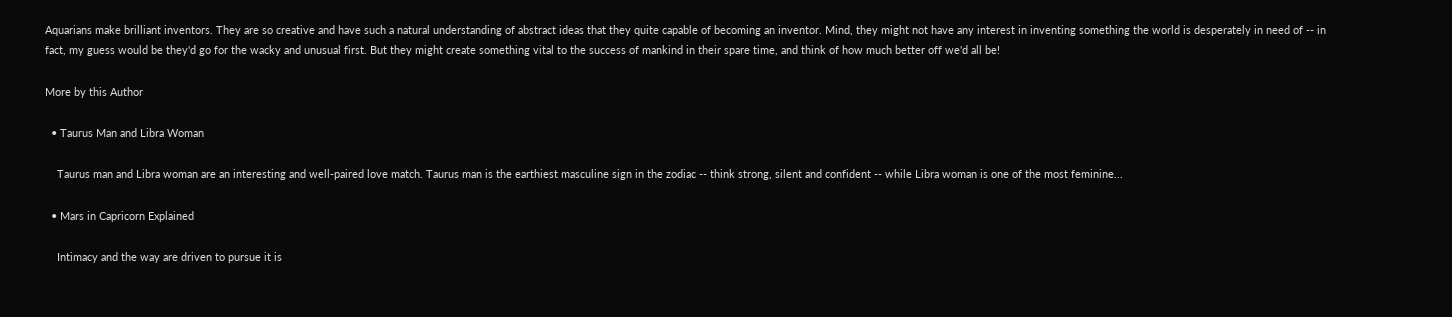Aquarians make brilliant inventors. They are so creative and have such a natural understanding of abstract ideas that they quite capable of becoming an inventor. Mind, they might not have any interest in inventing something the world is desperately in need of -- in fact, my guess would be they'd go for the wacky and unusual first. But they might create something vital to the success of mankind in their spare time, and think of how much better off we'd all be!

More by this Author

  • Taurus Man and Libra Woman

    Taurus man and Libra woman are an interesting and well-paired love match. Taurus man is the earthiest masculine sign in the zodiac -- think strong, silent and confident -- while Libra woman is one of the most feminine...

  • Mars in Capricorn Explained

    Intimacy and the way are driven to pursue it is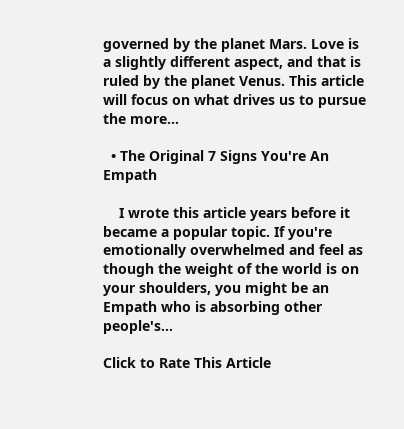governed by the planet Mars. Love is a slightly different aspect, and that is ruled by the planet Venus. This article will focus on what drives us to pursue the more...

  • The Original 7 Signs You're An Empath

    I wrote this article years before it became a popular topic. If you're emotionally overwhelmed and feel as though the weight of the world is on your shoulders, you might be an Empath who is absorbing other people's...

Click to Rate This Article